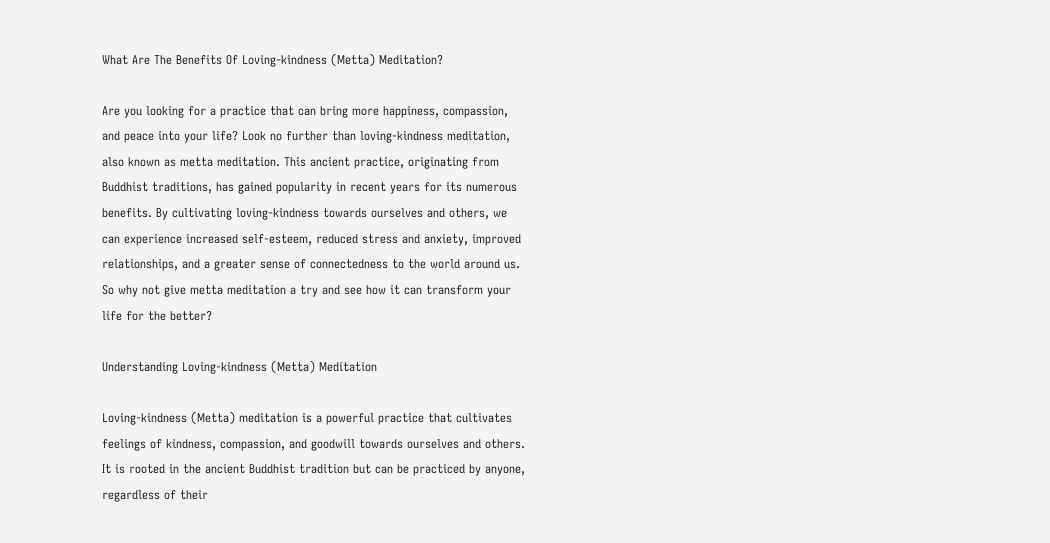What Are The Benefits Of Loving-kindness (Metta) Meditation?

Are you looking for a practice that can bring more happiness, compassion, and peace into your life? Look no further than loving-kindness meditation, also known as metta meditation. This ancient practice, originating from Buddhist traditions, has gained popularity in recent years for its numerous benefits. By cultivating loving-kindness towards ourselves and others, we can experience increased self-esteem, reduced stress and anxiety, improved relationships, and a greater sense of connectedness to the world around us. So why not give metta meditation a try and see how it can transform your life for the better?

Understanding Loving-kindness (Metta) Meditation

Loving-kindness (Metta) meditation is a powerful practice that cultivates feelings of kindness, compassion, and goodwill towards ourselves and others. It is rooted in the ancient Buddhist tradition but can be practiced by anyone, regardless of their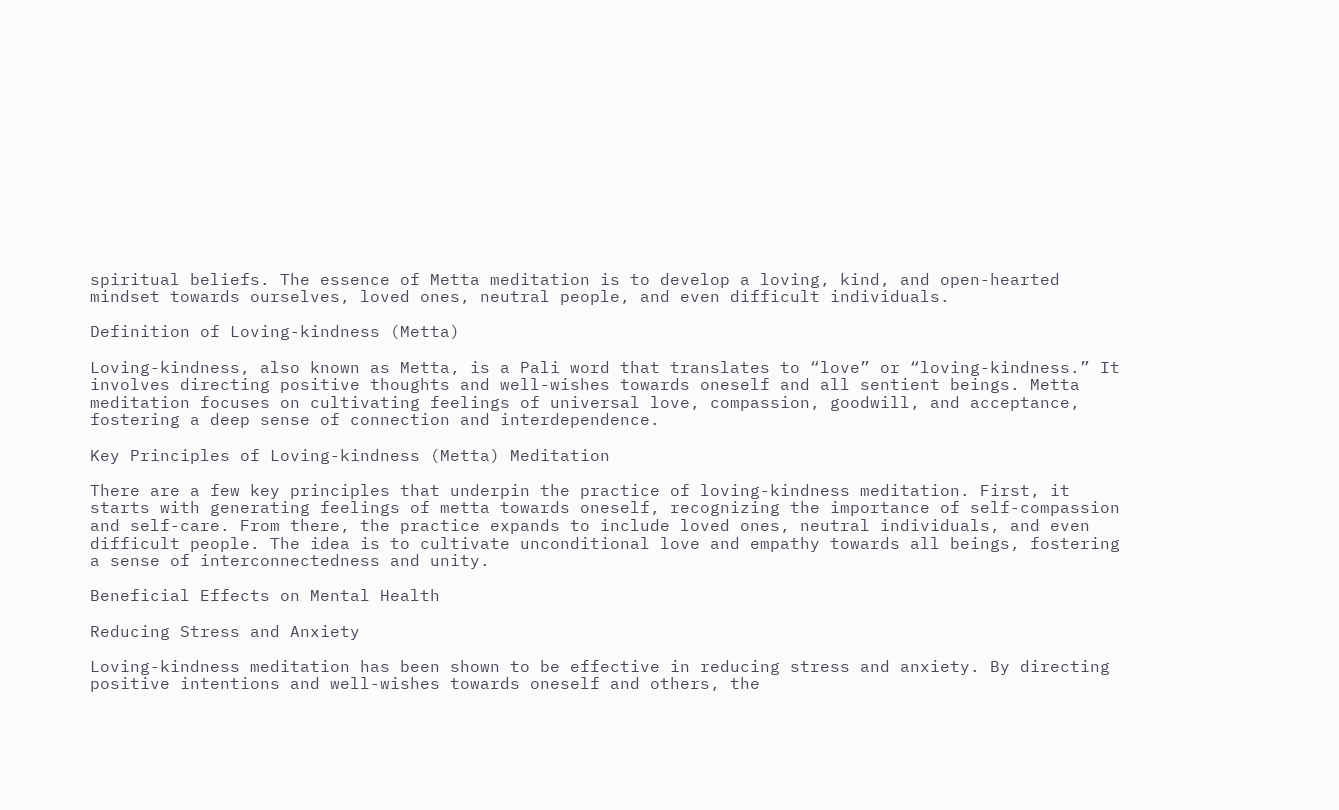spiritual beliefs. The essence of Metta meditation is to develop a loving, kind, and open-hearted mindset towards ourselves, loved ones, neutral people, and even difficult individuals.

Definition of Loving-kindness (Metta)

Loving-kindness, also known as Metta, is a Pali word that translates to “love” or “loving-kindness.” It involves directing positive thoughts and well-wishes towards oneself and all sentient beings. Metta meditation focuses on cultivating feelings of universal love, compassion, goodwill, and acceptance, fostering a deep sense of connection and interdependence.

Key Principles of Loving-kindness (Metta) Meditation

There are a few key principles that underpin the practice of loving-kindness meditation. First, it starts with generating feelings of metta towards oneself, recognizing the importance of self-compassion and self-care. From there, the practice expands to include loved ones, neutral individuals, and even difficult people. The idea is to cultivate unconditional love and empathy towards all beings, fostering a sense of interconnectedness and unity.

Beneficial Effects on Mental Health

Reducing Stress and Anxiety

Loving-kindness meditation has been shown to be effective in reducing stress and anxiety. By directing positive intentions and well-wishes towards oneself and others, the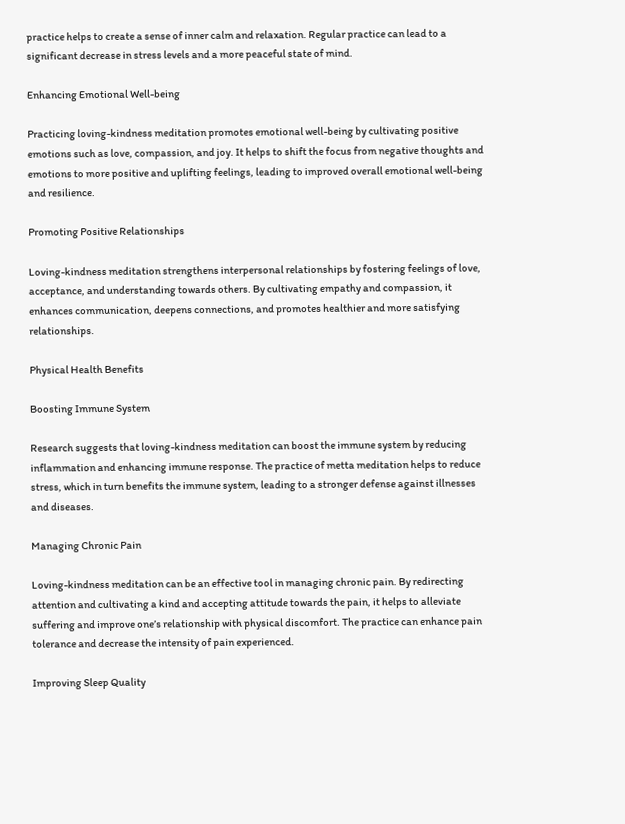practice helps to create a sense of inner calm and relaxation. Regular practice can lead to a significant decrease in stress levels and a more peaceful state of mind.

Enhancing Emotional Well-being

Practicing loving-kindness meditation promotes emotional well-being by cultivating positive emotions such as love, compassion, and joy. It helps to shift the focus from negative thoughts and emotions to more positive and uplifting feelings, leading to improved overall emotional well-being and resilience.

Promoting Positive Relationships

Loving-kindness meditation strengthens interpersonal relationships by fostering feelings of love, acceptance, and understanding towards others. By cultivating empathy and compassion, it enhances communication, deepens connections, and promotes healthier and more satisfying relationships.

Physical Health Benefits

Boosting Immune System

Research suggests that loving-kindness meditation can boost the immune system by reducing inflammation and enhancing immune response. The practice of metta meditation helps to reduce stress, which in turn benefits the immune system, leading to a stronger defense against illnesses and diseases.

Managing Chronic Pain

Loving-kindness meditation can be an effective tool in managing chronic pain. By redirecting attention and cultivating a kind and accepting attitude towards the pain, it helps to alleviate suffering and improve one’s relationship with physical discomfort. The practice can enhance pain tolerance and decrease the intensity of pain experienced.

Improving Sleep Quality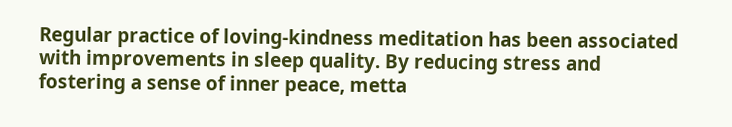Regular practice of loving-kindness meditation has been associated with improvements in sleep quality. By reducing stress and fostering a sense of inner peace, metta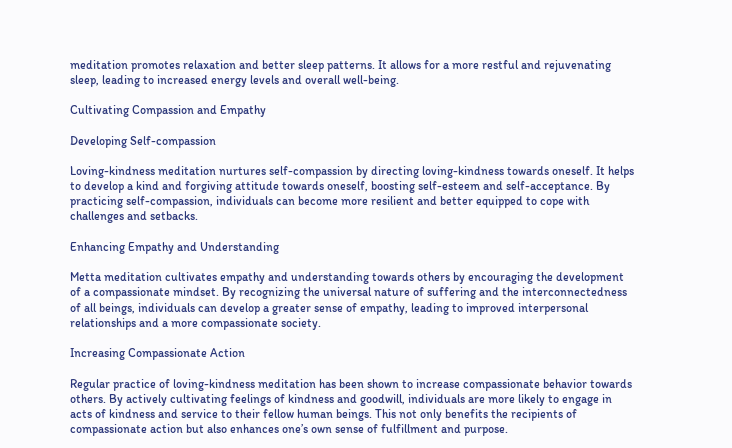meditation promotes relaxation and better sleep patterns. It allows for a more restful and rejuvenating sleep, leading to increased energy levels and overall well-being.

Cultivating Compassion and Empathy

Developing Self-compassion

Loving-kindness meditation nurtures self-compassion by directing loving-kindness towards oneself. It helps to develop a kind and forgiving attitude towards oneself, boosting self-esteem and self-acceptance. By practicing self-compassion, individuals can become more resilient and better equipped to cope with challenges and setbacks.

Enhancing Empathy and Understanding

Metta meditation cultivates empathy and understanding towards others by encouraging the development of a compassionate mindset. By recognizing the universal nature of suffering and the interconnectedness of all beings, individuals can develop a greater sense of empathy, leading to improved interpersonal relationships and a more compassionate society.

Increasing Compassionate Action

Regular practice of loving-kindness meditation has been shown to increase compassionate behavior towards others. By actively cultivating feelings of kindness and goodwill, individuals are more likely to engage in acts of kindness and service to their fellow human beings. This not only benefits the recipients of compassionate action but also enhances one’s own sense of fulfillment and purpose.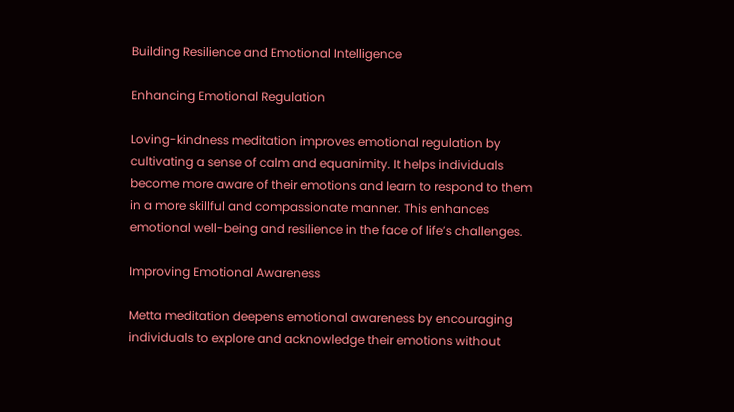Building Resilience and Emotional Intelligence

Enhancing Emotional Regulation

Loving-kindness meditation improves emotional regulation by cultivating a sense of calm and equanimity. It helps individuals become more aware of their emotions and learn to respond to them in a more skillful and compassionate manner. This enhances emotional well-being and resilience in the face of life’s challenges.

Improving Emotional Awareness

Metta meditation deepens emotional awareness by encouraging individuals to explore and acknowledge their emotions without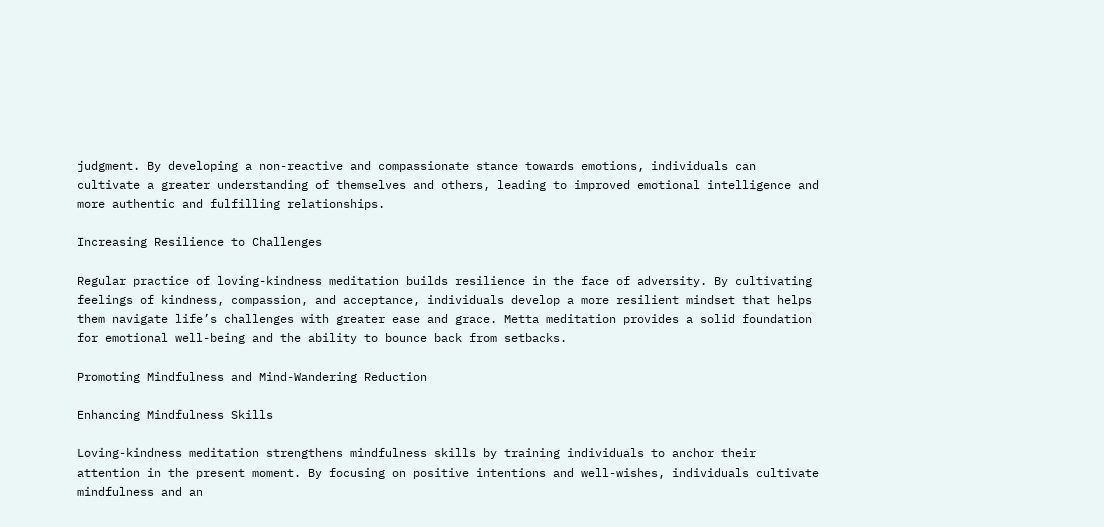judgment. By developing a non-reactive and compassionate stance towards emotions, individuals can cultivate a greater understanding of themselves and others, leading to improved emotional intelligence and more authentic and fulfilling relationships.

Increasing Resilience to Challenges

Regular practice of loving-kindness meditation builds resilience in the face of adversity. By cultivating feelings of kindness, compassion, and acceptance, individuals develop a more resilient mindset that helps them navigate life’s challenges with greater ease and grace. Metta meditation provides a solid foundation for emotional well-being and the ability to bounce back from setbacks.

Promoting Mindfulness and Mind-Wandering Reduction

Enhancing Mindfulness Skills

Loving-kindness meditation strengthens mindfulness skills by training individuals to anchor their attention in the present moment. By focusing on positive intentions and well-wishes, individuals cultivate mindfulness and an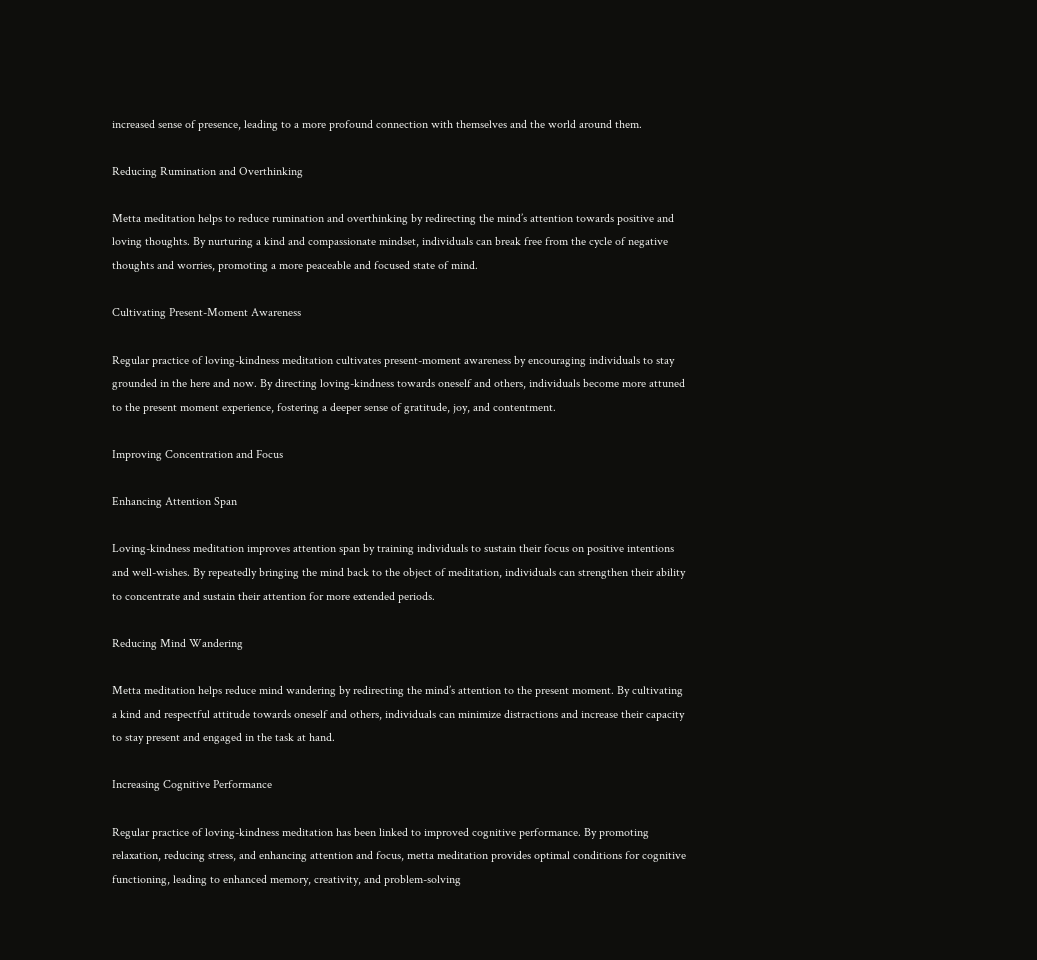increased sense of presence, leading to a more profound connection with themselves and the world around them.

Reducing Rumination and Overthinking

Metta meditation helps to reduce rumination and overthinking by redirecting the mind’s attention towards positive and loving thoughts. By nurturing a kind and compassionate mindset, individuals can break free from the cycle of negative thoughts and worries, promoting a more peaceable and focused state of mind.

Cultivating Present-Moment Awareness

Regular practice of loving-kindness meditation cultivates present-moment awareness by encouraging individuals to stay grounded in the here and now. By directing loving-kindness towards oneself and others, individuals become more attuned to the present moment experience, fostering a deeper sense of gratitude, joy, and contentment.

Improving Concentration and Focus

Enhancing Attention Span

Loving-kindness meditation improves attention span by training individuals to sustain their focus on positive intentions and well-wishes. By repeatedly bringing the mind back to the object of meditation, individuals can strengthen their ability to concentrate and sustain their attention for more extended periods.

Reducing Mind Wandering

Metta meditation helps reduce mind wandering by redirecting the mind’s attention to the present moment. By cultivating a kind and respectful attitude towards oneself and others, individuals can minimize distractions and increase their capacity to stay present and engaged in the task at hand.

Increasing Cognitive Performance

Regular practice of loving-kindness meditation has been linked to improved cognitive performance. By promoting relaxation, reducing stress, and enhancing attention and focus, metta meditation provides optimal conditions for cognitive functioning, leading to enhanced memory, creativity, and problem-solving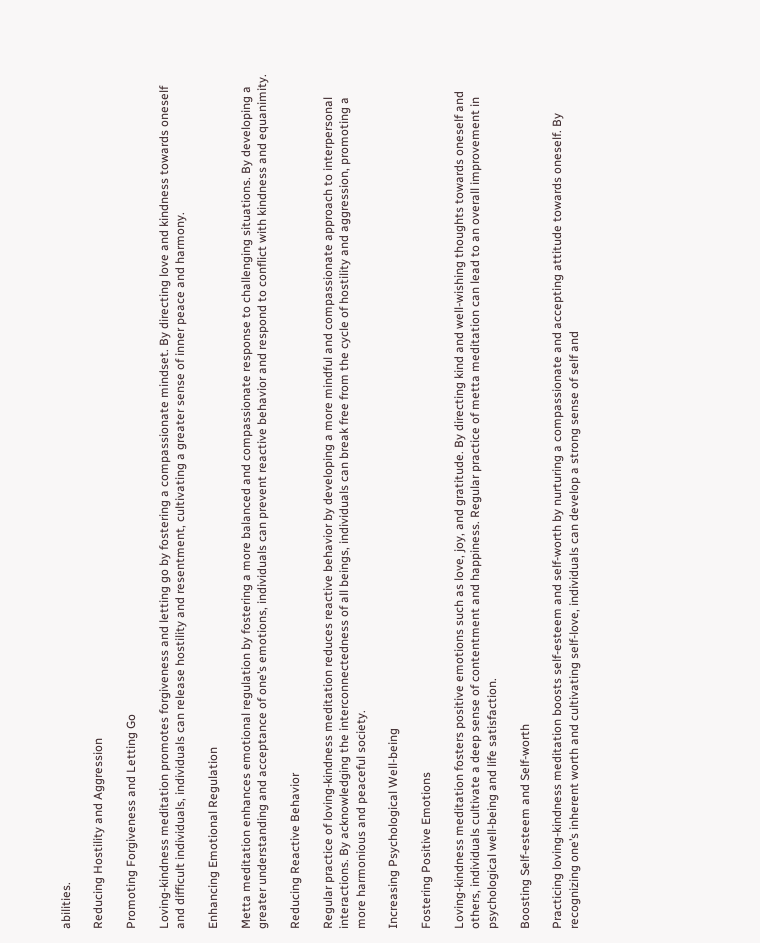abilities.

Reducing Hostility and Aggression

Promoting Forgiveness and Letting Go

Loving-kindness meditation promotes forgiveness and letting go by fostering a compassionate mindset. By directing love and kindness towards oneself and difficult individuals, individuals can release hostility and resentment, cultivating a greater sense of inner peace and harmony.

Enhancing Emotional Regulation

Metta meditation enhances emotional regulation by fostering a more balanced and compassionate response to challenging situations. By developing a greater understanding and acceptance of one’s emotions, individuals can prevent reactive behavior and respond to conflict with kindness and equanimity.

Reducing Reactive Behavior

Regular practice of loving-kindness meditation reduces reactive behavior by developing a more mindful and compassionate approach to interpersonal interactions. By acknowledging the interconnectedness of all beings, individuals can break free from the cycle of hostility and aggression, promoting a more harmonious and peaceful society.

Increasing Psychological Well-being

Fostering Positive Emotions

Loving-kindness meditation fosters positive emotions such as love, joy, and gratitude. By directing kind and well-wishing thoughts towards oneself and others, individuals cultivate a deep sense of contentment and happiness. Regular practice of metta meditation can lead to an overall improvement in psychological well-being and life satisfaction.

Boosting Self-esteem and Self-worth

Practicing loving-kindness meditation boosts self-esteem and self-worth by nurturing a compassionate and accepting attitude towards oneself. By recognizing one’s inherent worth and cultivating self-love, individuals can develop a strong sense of self and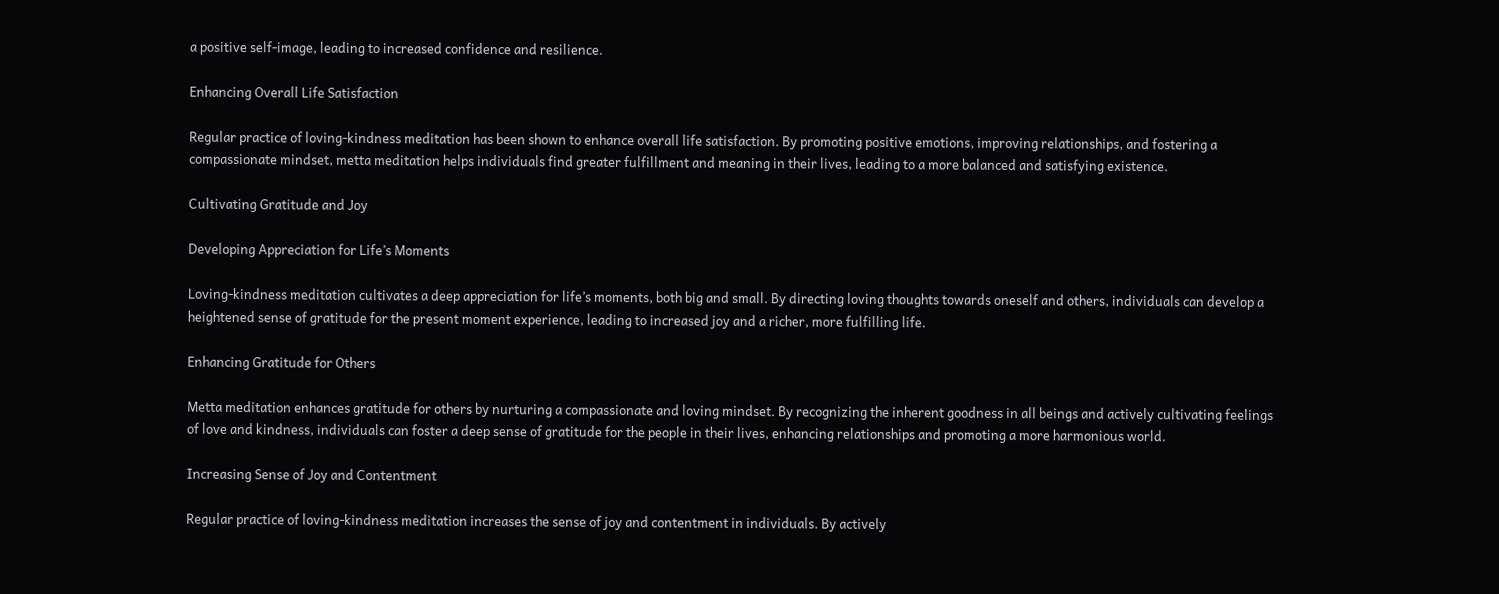a positive self-image, leading to increased confidence and resilience.

Enhancing Overall Life Satisfaction

Regular practice of loving-kindness meditation has been shown to enhance overall life satisfaction. By promoting positive emotions, improving relationships, and fostering a compassionate mindset, metta meditation helps individuals find greater fulfillment and meaning in their lives, leading to a more balanced and satisfying existence.

Cultivating Gratitude and Joy

Developing Appreciation for Life’s Moments

Loving-kindness meditation cultivates a deep appreciation for life’s moments, both big and small. By directing loving thoughts towards oneself and others, individuals can develop a heightened sense of gratitude for the present moment experience, leading to increased joy and a richer, more fulfilling life.

Enhancing Gratitude for Others

Metta meditation enhances gratitude for others by nurturing a compassionate and loving mindset. By recognizing the inherent goodness in all beings and actively cultivating feelings of love and kindness, individuals can foster a deep sense of gratitude for the people in their lives, enhancing relationships and promoting a more harmonious world.

Increasing Sense of Joy and Contentment

Regular practice of loving-kindness meditation increases the sense of joy and contentment in individuals. By actively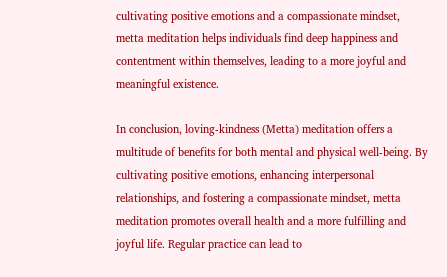cultivating positive emotions and a compassionate mindset, metta meditation helps individuals find deep happiness and contentment within themselves, leading to a more joyful and meaningful existence.

In conclusion, loving-kindness (Metta) meditation offers a multitude of benefits for both mental and physical well-being. By cultivating positive emotions, enhancing interpersonal relationships, and fostering a compassionate mindset, metta meditation promotes overall health and a more fulfilling and joyful life. Regular practice can lead to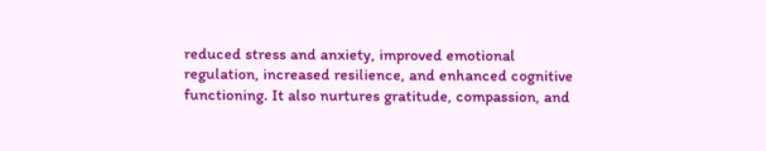reduced stress and anxiety, improved emotional regulation, increased resilience, and enhanced cognitive functioning. It also nurtures gratitude, compassion, and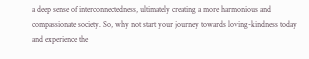a deep sense of interconnectedness, ultimately creating a more harmonious and compassionate society. So, why not start your journey towards loving-kindness today and experience the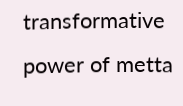transformative power of metta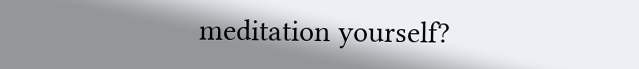meditation yourself?